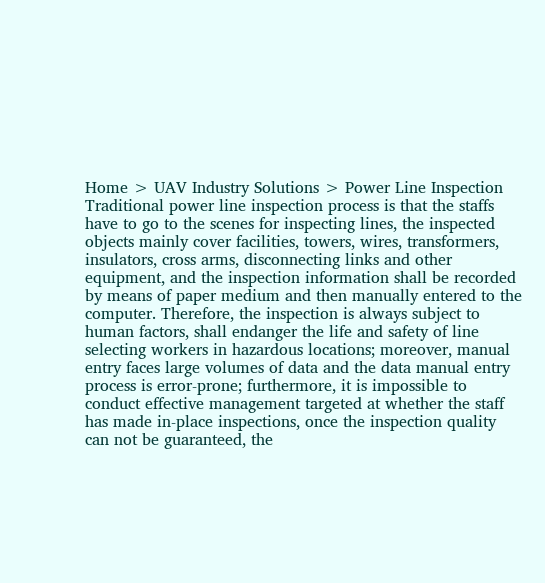Home > UAV Industry Solutions > Power Line Inspection
Traditional power line inspection process is that the staffs have to go to the scenes for inspecting lines, the inspected objects mainly cover facilities, towers, wires, transformers, insulators, cross arms, disconnecting links and other equipment, and the inspection information shall be recorded by means of paper medium and then manually entered to the computer. Therefore, the inspection is always subject to human factors, shall endanger the life and safety of line selecting workers in hazardous locations; moreover, manual entry faces large volumes of data and the data manual entry process is error-prone; furthermore, it is impossible to conduct effective management targeted at whether the staff has made in-place inspections, once the inspection quality can not be guaranteed, the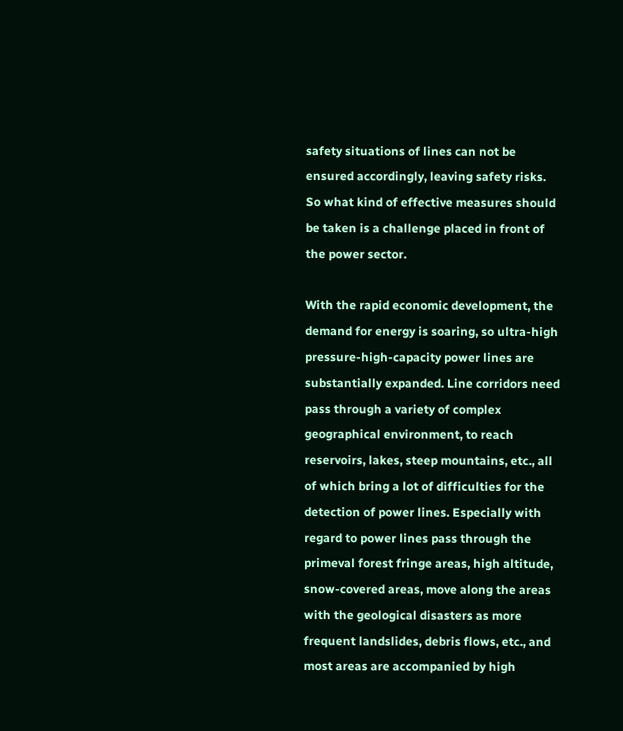safety situations of lines can not be ensured accordingly, leaving safety risks. So what kind of effective measures should be taken is a challenge placed in front of the power sector.

With the rapid economic development, the demand for energy is soaring, so ultra-high pressure-high-capacity power lines are substantially expanded. Line corridors need pass through a variety of complex geographical environment, to reach reservoirs, lakes, steep mountains, etc., all of which bring a lot of difficulties for the detection of power lines. Especially with regard to power lines pass through the primeval forest fringe areas, high altitude, snow-covered areas, move along the areas with the geological disasters as more frequent landslides, debris flows, etc., and most areas are accompanied by high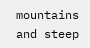mountains and steep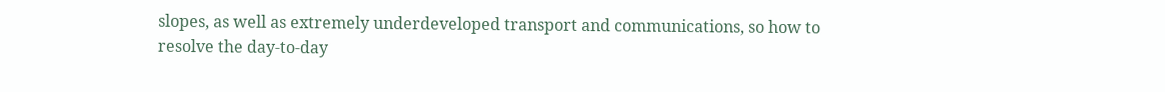slopes, as well as extremely underdeveloped transport and communications, so how to resolve the day-to-day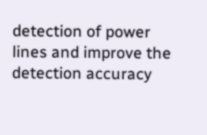detection of power lines and improve the detection accuracy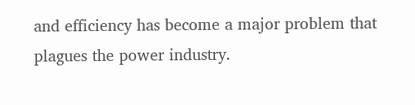and efficiency has become a major problem that plagues the power industry.